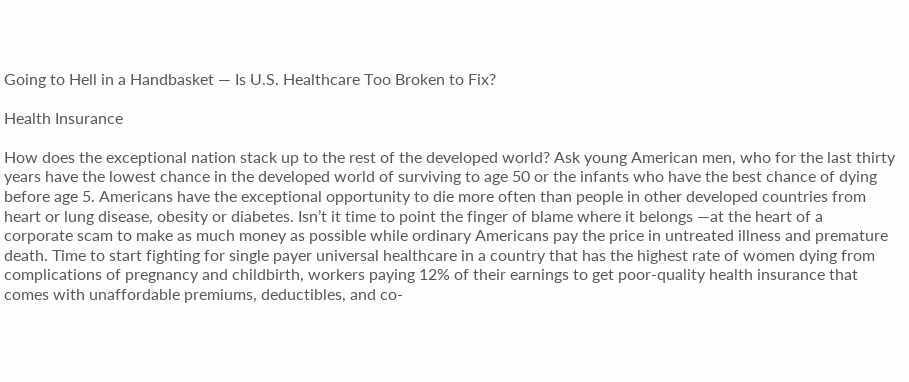Going to Hell in a Handbasket — Is U.S. Healthcare Too Broken to Fix?

Health Insurance

How does the exceptional nation stack up to the rest of the developed world? Ask young American men, who for the last thirty years have the lowest chance in the developed world of surviving to age 50 or the infants who have the best chance of dying before age 5. Americans have the exceptional opportunity to die more often than people in other developed countries from heart or lung disease, obesity or diabetes. Isn’t it time to point the finger of blame where it belongs —at the heart of a corporate scam to make as much money as possible while ordinary Americans pay the price in untreated illness and premature death. Time to start fighting for single payer universal healthcare in a country that has the highest rate of women dying from complications of pregnancy and childbirth, workers paying 12% of their earnings to get poor-quality health insurance that comes with unaffordable premiums, deductibles, and co-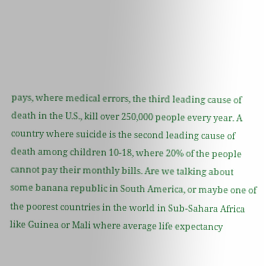pays, where medical errors, the third leading cause of death in the U.S., kill over 250,000 people every year. A country where suicide is the second leading cause of death among children 10-18, where 20% of the people cannot pay their monthly bills. Are we talking about some banana republic in South America, or maybe one of the poorest countries in the world in Sub-Sahara Africa like Guinea or Mali where average life expectancy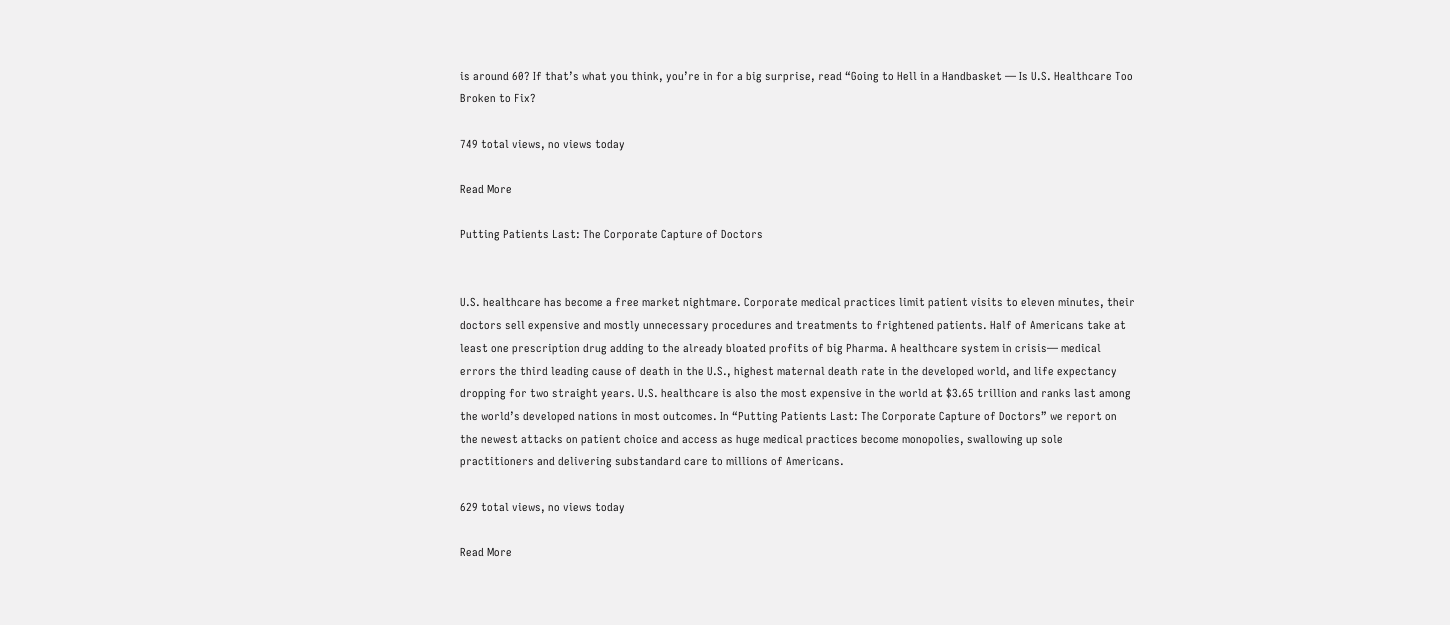is around 60? If that’s what you think, you’re in for a big surprise, read “Going to Hell in a Handbasket — Is U.S. Healthcare Too Broken to Fix?

749 total views, no views today

Read More

Putting Patients Last: The Corporate Capture of Doctors


U.S. healthcare has become a free market nightmare. Corporate medical practices limit patient visits to eleven minutes, their doctors sell expensive and mostly unnecessary procedures and treatments to frightened patients. Half of Americans take at least one prescription drug adding to the already bloated profits of big Pharma. A healthcare system in crisis— medical errors the third leading cause of death in the U.S., highest maternal death rate in the developed world, and life expectancy dropping for two straight years. U.S. healthcare is also the most expensive in the world at $3.65 trillion and ranks last among the world’s developed nations in most outcomes. In “Putting Patients Last: The Corporate Capture of Doctors” we report on the newest attacks on patient choice and access as huge medical practices become monopolies, swallowing up sole practitioners and delivering substandard care to millions of Americans.

629 total views, no views today

Read More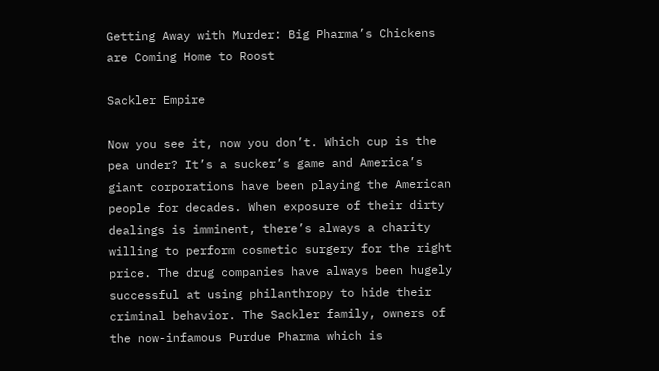Getting Away with Murder: Big Pharma’s Chickens are Coming Home to Roost

Sackler Empire

Now you see it, now you don’t. Which cup is the pea under? It’s a sucker’s game and America’s giant corporations have been playing the American people for decades. When exposure of their dirty dealings is imminent, there’s always a charity willing to perform cosmetic surgery for the right price. The drug companies have always been hugely successful at using philanthropy to hide their criminal behavior. The Sackler family, owners of the now-infamous Purdue Pharma which is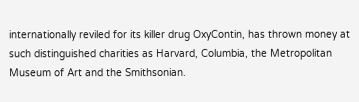internationally reviled for its killer drug OxyContin, has thrown money at such distinguished charities as Harvard, Columbia, the Metropolitan Museum of Art and the Smithsonian.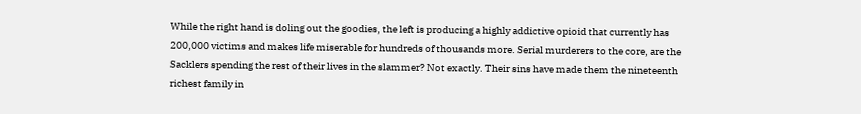While the right hand is doling out the goodies, the left is producing a highly addictive opioid that currently has 200,000 victims and makes life miserable for hundreds of thousands more. Serial murderers to the core, are the Sacklers spending the rest of their lives in the slammer? Not exactly. Their sins have made them the nineteenth richest family in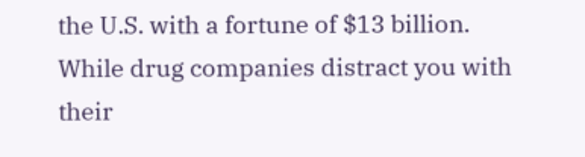the U.S. with a fortune of $13 billion. While drug companies distract you with their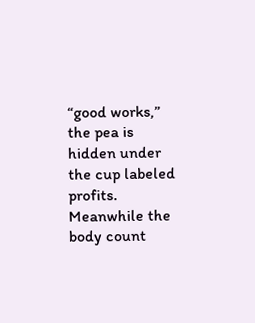“good works,” the pea is hidden under the cup labeled profits. Meanwhile the body count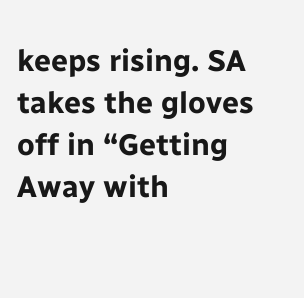keeps rising. SA takes the gloves off in “Getting Away with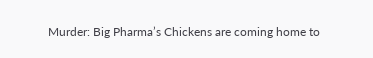Murder: Big Pharma’s Chickens are coming home to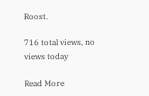Roost.

716 total views, no views today

Read More